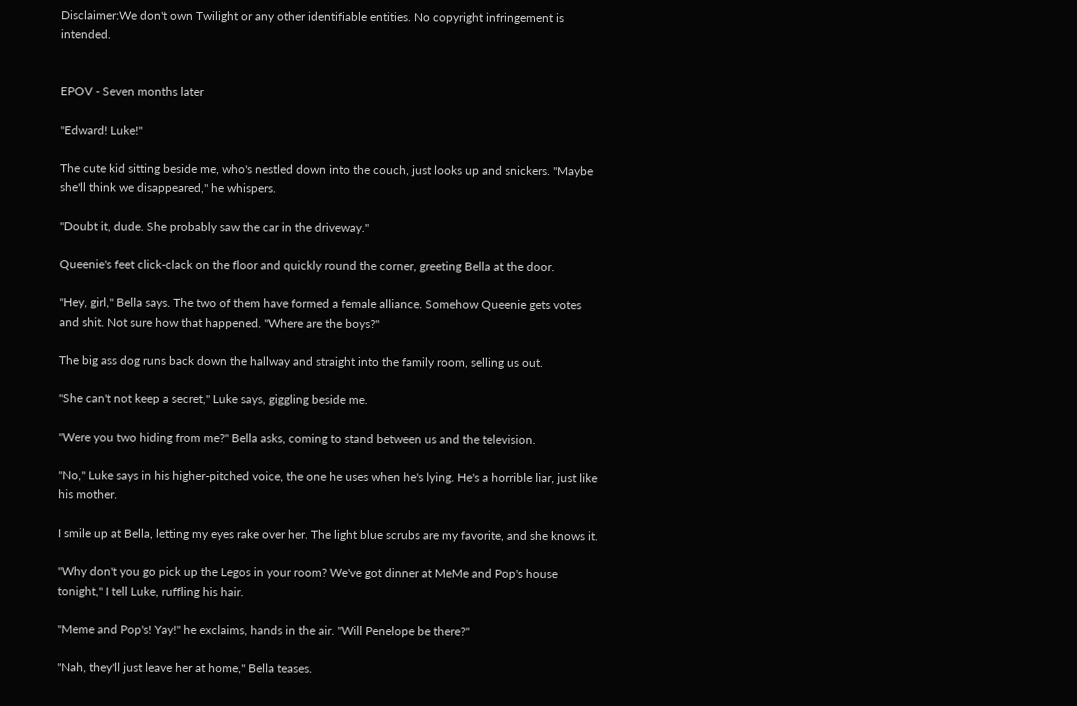Disclaimer:We don't own Twilight or any other identifiable entities. No copyright infringement is intended.


EPOV - Seven months later

"Edward! Luke!"

The cute kid sitting beside me, who's nestled down into the couch, just looks up and snickers. "Maybe she'll think we disappeared," he whispers.

"Doubt it, dude. She probably saw the car in the driveway."

Queenie's feet click-clack on the floor and quickly round the corner, greeting Bella at the door.

"Hey, girl," Bella says. The two of them have formed a female alliance. Somehow Queenie gets votes and shit. Not sure how that happened. "Where are the boys?"

The big ass dog runs back down the hallway and straight into the family room, selling us out.

"She can't not keep a secret," Luke says, giggling beside me.

"Were you two hiding from me?" Bella asks, coming to stand between us and the television.

"No," Luke says in his higher-pitched voice, the one he uses when he's lying. He's a horrible liar, just like his mother.

I smile up at Bella, letting my eyes rake over her. The light blue scrubs are my favorite, and she knows it.

"Why don't you go pick up the Legos in your room? We've got dinner at MeMe and Pop's house tonight," I tell Luke, ruffling his hair.

"Meme and Pop's! Yay!" he exclaims, hands in the air. "Will Penelope be there?"

"Nah, they'll just leave her at home," Bella teases.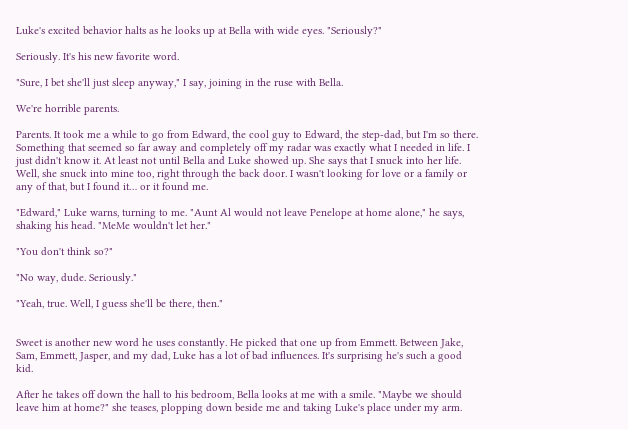Luke's excited behavior halts as he looks up at Bella with wide eyes. "Seriously?"

Seriously. It's his new favorite word.

"Sure, I bet she'll just sleep anyway," I say, joining in the ruse with Bella.

We're horrible parents.

Parents. It took me a while to go from Edward, the cool guy to Edward, the step-dad, but I'm so there. Something that seemed so far away and completely off my radar was exactly what I needed in life. I just didn't know it. At least not until Bella and Luke showed up. She says that I snuck into her life. Well, she snuck into mine too, right through the back door. I wasn't looking for love or a family or any of that, but I found it… or it found me.

"Edward," Luke warns, turning to me. "Aunt Al would not leave Penelope at home alone," he says, shaking his head. "MeMe wouldn't let her."

"You don't think so?"

"No way, dude. Seriously."

"Yeah, true. Well, I guess she'll be there, then."


Sweet is another new word he uses constantly. He picked that one up from Emmett. Between Jake, Sam, Emmett, Jasper, and my dad, Luke has a lot of bad influences. It's surprising he's such a good kid.

After he takes off down the hall to his bedroom, Bella looks at me with a smile. "Maybe we should leave him at home?" she teases, plopping down beside me and taking Luke's place under my arm.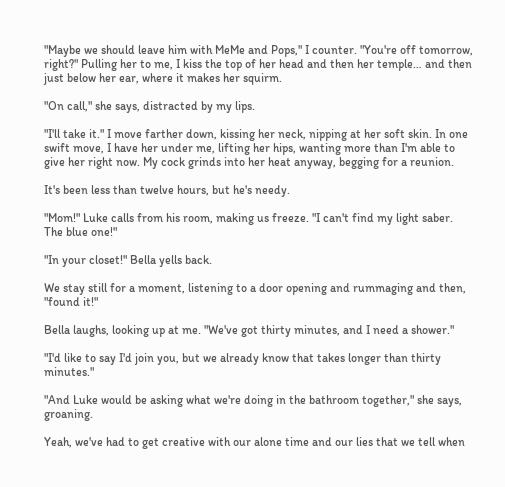"Maybe we should leave him with MeMe and Pops," I counter. "You're off tomorrow, right?" Pulling her to me, I kiss the top of her head and then her temple… and then just below her ear, where it makes her squirm.

"On call," she says, distracted by my lips.

"I'll take it." I move farther down, kissing her neck, nipping at her soft skin. In one swift move, I have her under me, lifting her hips, wanting more than I'm able to give her right now. My cock grinds into her heat anyway, begging for a reunion.

It's been less than twelve hours, but he's needy.

"Mom!" Luke calls from his room, making us freeze. "I can't find my light saber. The blue one!"

"In your closet!" Bella yells back.

We stay still for a moment, listening to a door opening and rummaging and then, "found it!"

Bella laughs, looking up at me. "We've got thirty minutes, and I need a shower."

"I'd like to say I'd join you, but we already know that takes longer than thirty minutes."

"And Luke would be asking what we're doing in the bathroom together," she says, groaning.

Yeah, we've had to get creative with our alone time and our lies that we tell when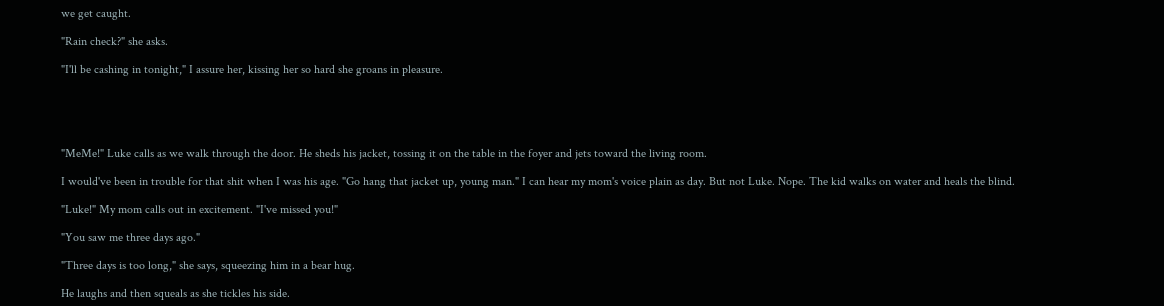we get caught.

"Rain check?" she asks.

"I'll be cashing in tonight," I assure her, kissing her so hard she groans in pleasure.





"MeMe!" Luke calls as we walk through the door. He sheds his jacket, tossing it on the table in the foyer and jets toward the living room.

I would've been in trouble for that shit when I was his age. "Go hang that jacket up, young man." I can hear my mom's voice plain as day. But not Luke. Nope. The kid walks on water and heals the blind.

"Luke!" My mom calls out in excitement. "I've missed you!"

"You saw me three days ago."

"Three days is too long," she says, squeezing him in a bear hug.

He laughs and then squeals as she tickles his side.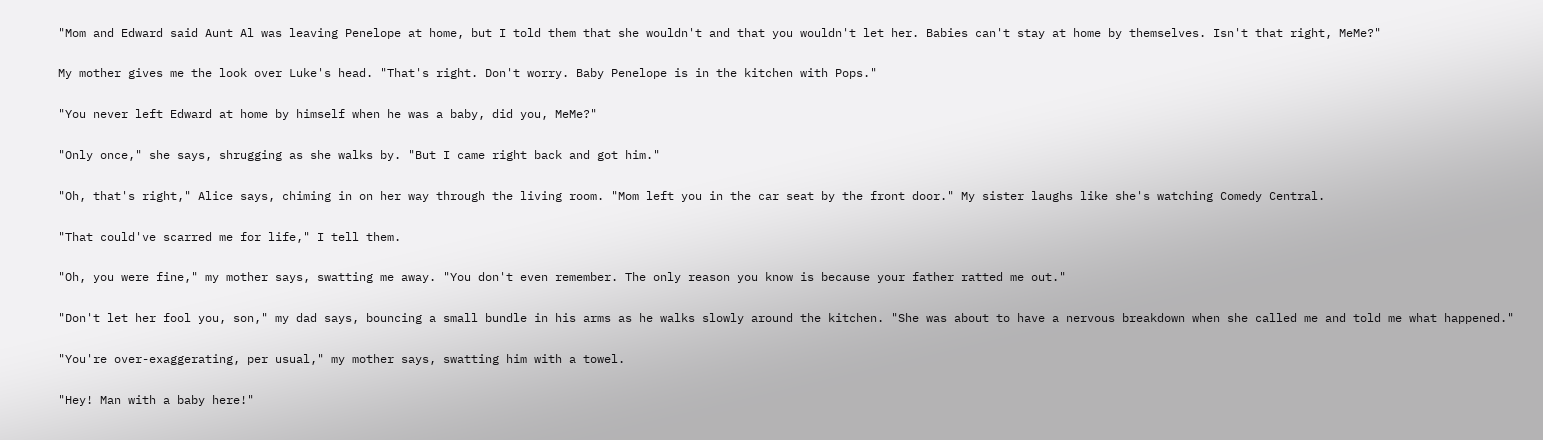"Mom and Edward said Aunt Al was leaving Penelope at home, but I told them that she wouldn't and that you wouldn't let her. Babies can't stay at home by themselves. Isn't that right, MeMe?"

My mother gives me the look over Luke's head. "That's right. Don't worry. Baby Penelope is in the kitchen with Pops."

"You never left Edward at home by himself when he was a baby, did you, MeMe?"

"Only once," she says, shrugging as she walks by. "But I came right back and got him."

"Oh, that's right," Alice says, chiming in on her way through the living room. "Mom left you in the car seat by the front door." My sister laughs like she's watching Comedy Central.

"That could've scarred me for life," I tell them.

"Oh, you were fine," my mother says, swatting me away. "You don't even remember. The only reason you know is because your father ratted me out."

"Don't let her fool you, son," my dad says, bouncing a small bundle in his arms as he walks slowly around the kitchen. "She was about to have a nervous breakdown when she called me and told me what happened."

"You're over-exaggerating, per usual," my mother says, swatting him with a towel.

"Hey! Man with a baby here!"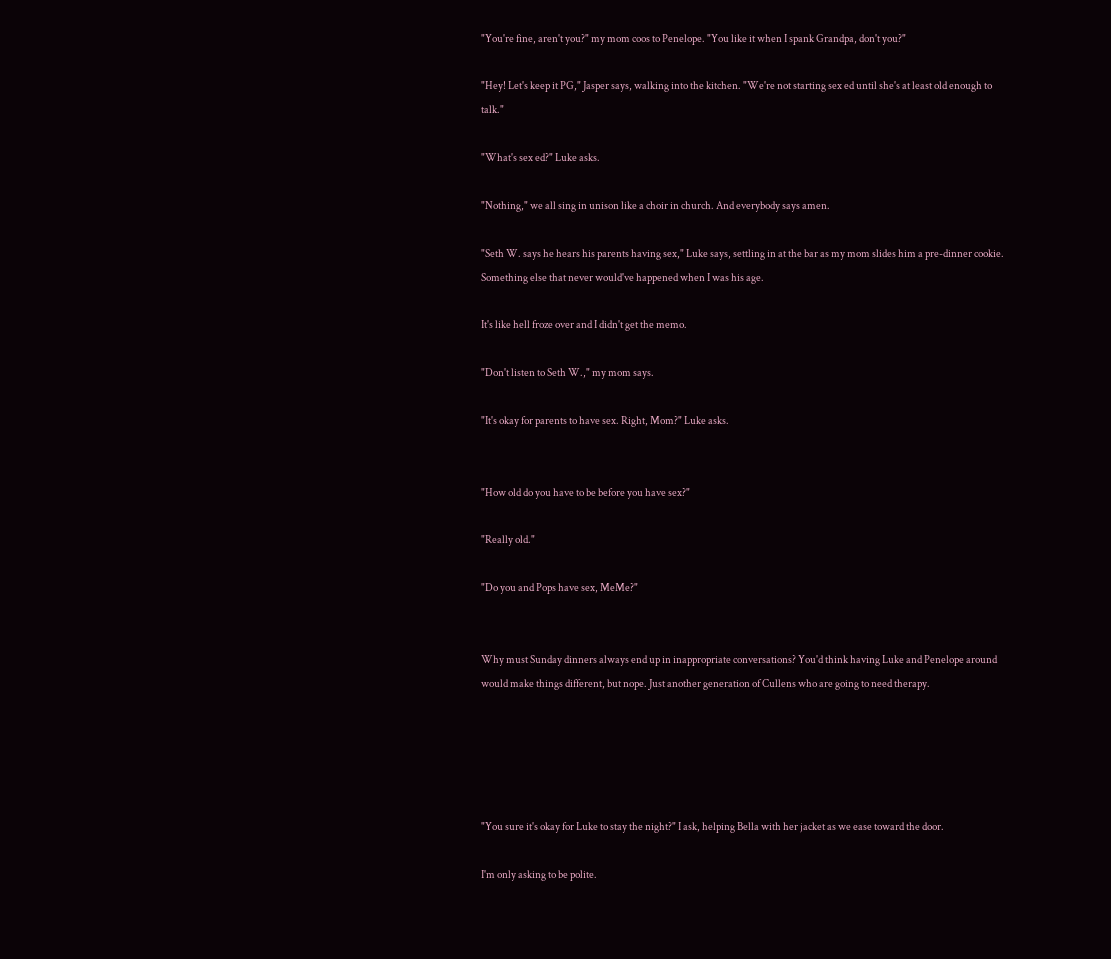"You're fine, aren't you?" my mom coos to Penelope. "You like it when I spank Grandpa, don't you?"

"Hey! Let's keep it PG," Jasper says, walking into the kitchen. "We're not starting sex ed until she's at least old enough to talk."

"What's sex ed?" Luke asks.

"Nothing," we all sing in unison like a choir in church. And everybody says amen.

"Seth W. says he hears his parents having sex," Luke says, settling in at the bar as my mom slides him a pre-dinner cookie. Something else that never would've happened when I was his age.

It's like hell froze over and I didn't get the memo.

"Don't listen to Seth W.," my mom says.

"It's okay for parents to have sex. Right, Mom?" Luke asks.


"How old do you have to be before you have sex?"

"Really old."

"Do you and Pops have sex, MeMe?"


Why must Sunday dinners always end up in inappropriate conversations? You'd think having Luke and Penelope around would make things different, but nope. Just another generation of Cullens who are going to need therapy.





"You sure it's okay for Luke to stay the night?" I ask, helping Bella with her jacket as we ease toward the door.

I'm only asking to be polite.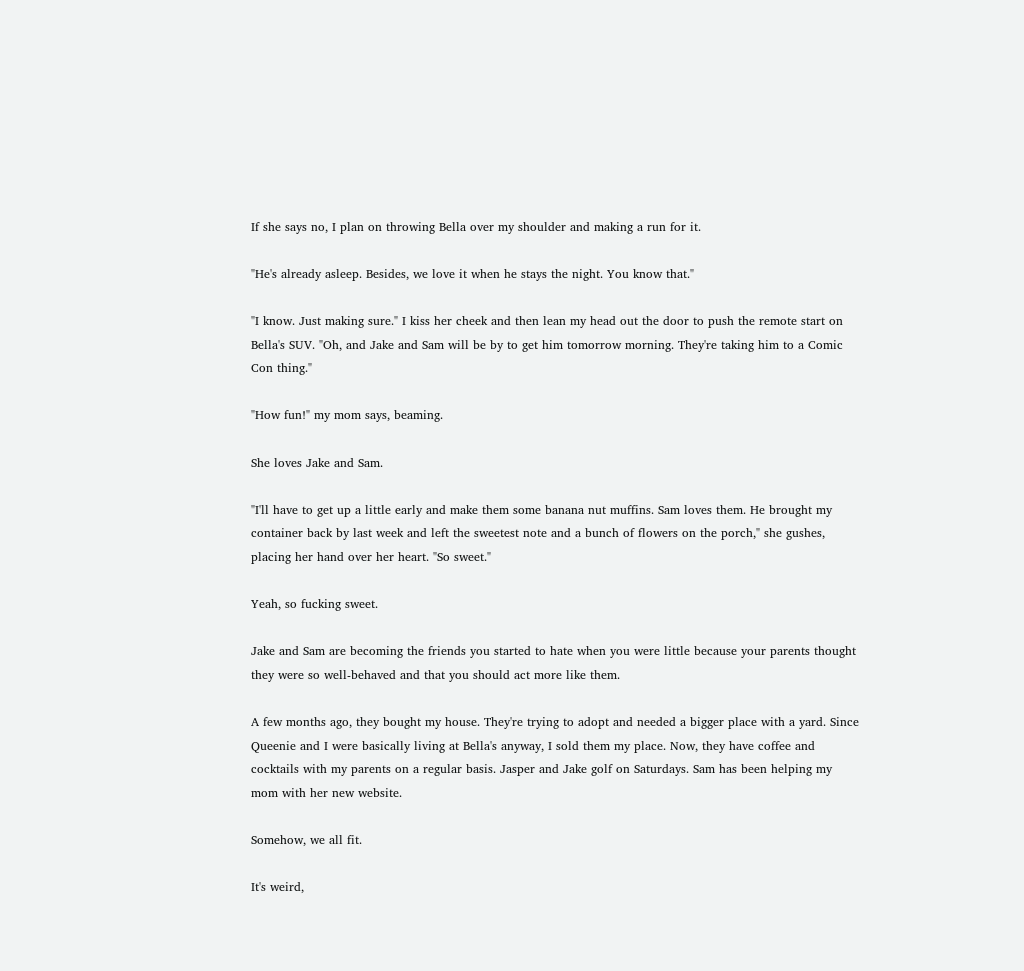If she says no, I plan on throwing Bella over my shoulder and making a run for it.

"He's already asleep. Besides, we love it when he stays the night. You know that."

"I know. Just making sure." I kiss her cheek and then lean my head out the door to push the remote start on Bella's SUV. "Oh, and Jake and Sam will be by to get him tomorrow morning. They're taking him to a Comic Con thing."

"How fun!" my mom says, beaming.

She loves Jake and Sam.

"I'll have to get up a little early and make them some banana nut muffins. Sam loves them. He brought my container back by last week and left the sweetest note and a bunch of flowers on the porch," she gushes, placing her hand over her heart. "So sweet."

Yeah, so fucking sweet.

Jake and Sam are becoming the friends you started to hate when you were little because your parents thought they were so well-behaved and that you should act more like them.

A few months ago, they bought my house. They're trying to adopt and needed a bigger place with a yard. Since Queenie and I were basically living at Bella's anyway, I sold them my place. Now, they have coffee and cocktails with my parents on a regular basis. Jasper and Jake golf on Saturdays. Sam has been helping my mom with her new website.

Somehow, we all fit.

It's weird,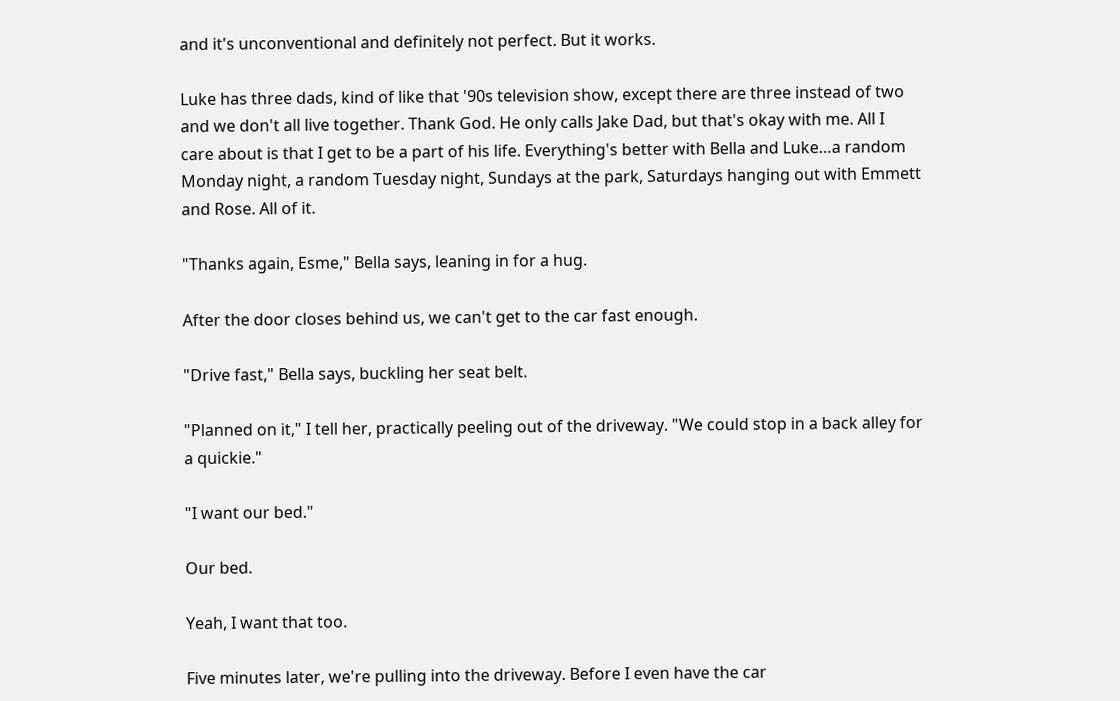and it's unconventional and definitely not perfect. But it works.

Luke has three dads, kind of like that '90s television show, except there are three instead of two and we don't all live together. Thank God. He only calls Jake Dad, but that's okay with me. All I care about is that I get to be a part of his life. Everything's better with Bella and Luke…a random Monday night, a random Tuesday night, Sundays at the park, Saturdays hanging out with Emmett and Rose. All of it.

"Thanks again, Esme," Bella says, leaning in for a hug.

After the door closes behind us, we can't get to the car fast enough.

"Drive fast," Bella says, buckling her seat belt.

"Planned on it," I tell her, practically peeling out of the driveway. "We could stop in a back alley for a quickie."

"I want our bed."

Our bed.

Yeah, I want that too.

Five minutes later, we're pulling into the driveway. Before I even have the car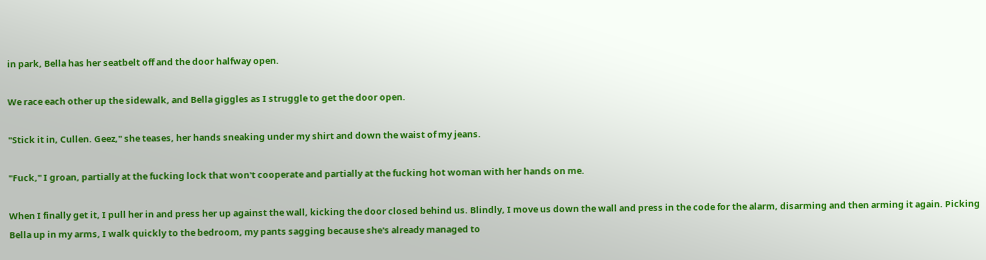in park, Bella has her seatbelt off and the door halfway open.

We race each other up the sidewalk, and Bella giggles as I struggle to get the door open.

"Stick it in, Cullen. Geez," she teases, her hands sneaking under my shirt and down the waist of my jeans.

"Fuck," I groan, partially at the fucking lock that won't cooperate and partially at the fucking hot woman with her hands on me.

When I finally get it, I pull her in and press her up against the wall, kicking the door closed behind us. Blindly, I move us down the wall and press in the code for the alarm, disarming and then arming it again. Picking Bella up in my arms, I walk quickly to the bedroom, my pants sagging because she's already managed to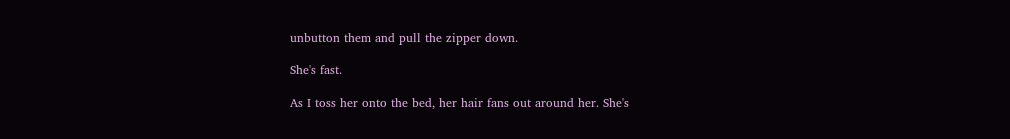unbutton them and pull the zipper down.

She's fast.

As I toss her onto the bed, her hair fans out around her. She's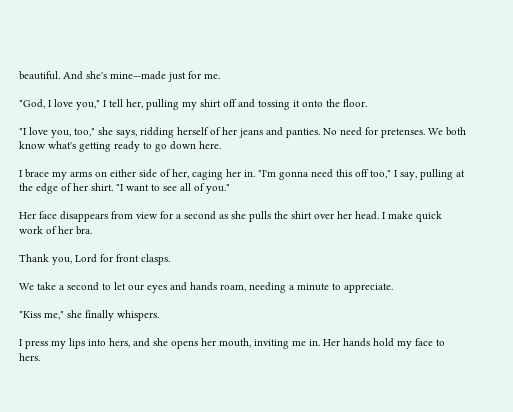beautiful. And she's mine—made just for me.

"God, I love you," I tell her, pulling my shirt off and tossing it onto the floor.

"I love you, too," she says, ridding herself of her jeans and panties. No need for pretenses. We both know what's getting ready to go down here.

I brace my arms on either side of her, caging her in. "I'm gonna need this off too," I say, pulling at the edge of her shirt. "I want to see all of you."

Her face disappears from view for a second as she pulls the shirt over her head. I make quick work of her bra.

Thank you, Lord for front clasps.

We take a second to let our eyes and hands roam, needing a minute to appreciate.

"Kiss me," she finally whispers.

I press my lips into hers, and she opens her mouth, inviting me in. Her hands hold my face to hers.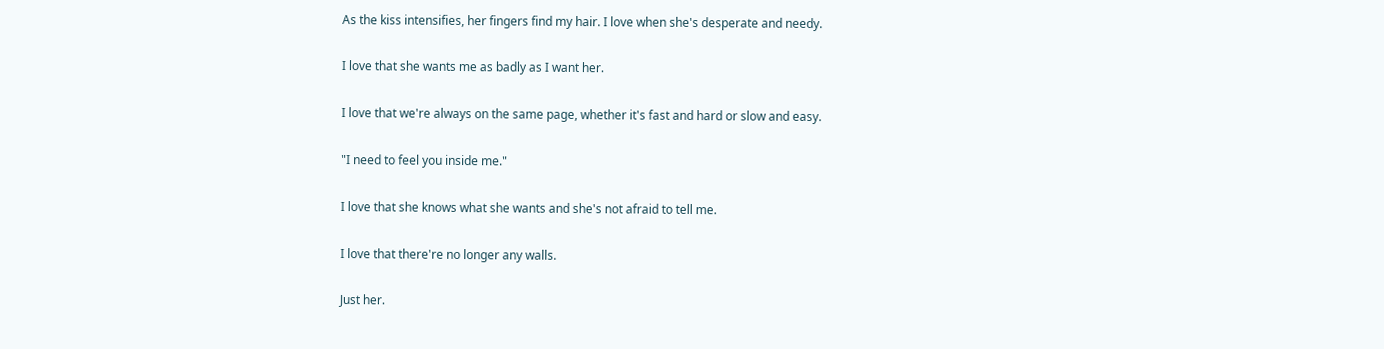As the kiss intensifies, her fingers find my hair. I love when she's desperate and needy.

I love that she wants me as badly as I want her.

I love that we're always on the same page, whether it's fast and hard or slow and easy.

"I need to feel you inside me."

I love that she knows what she wants and she's not afraid to tell me.

I love that there're no longer any walls.

Just her.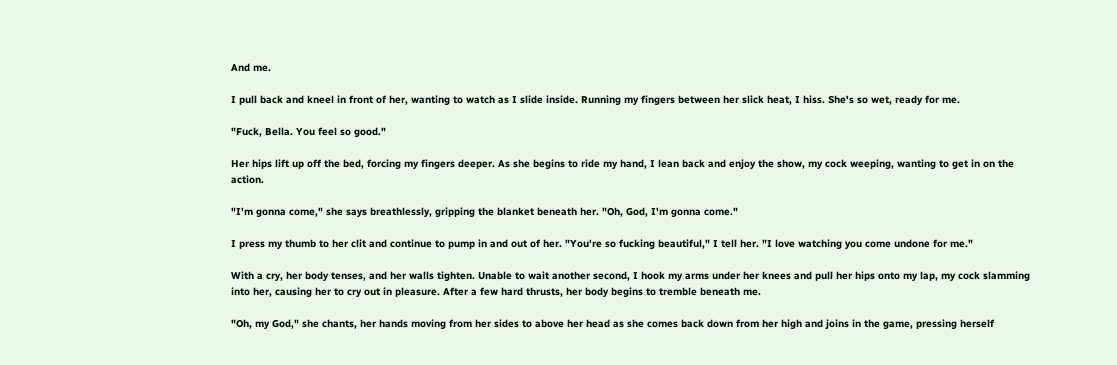And me.

I pull back and kneel in front of her, wanting to watch as I slide inside. Running my fingers between her slick heat, I hiss. She's so wet, ready for me.

"Fuck, Bella. You feel so good."

Her hips lift up off the bed, forcing my fingers deeper. As she begins to ride my hand, I lean back and enjoy the show, my cock weeping, wanting to get in on the action.

"I'm gonna come," she says breathlessly, gripping the blanket beneath her. "Oh, God, I'm gonna come."

I press my thumb to her clit and continue to pump in and out of her. "You're so fucking beautiful," I tell her. "I love watching you come undone for me."

With a cry, her body tenses, and her walls tighten. Unable to wait another second, I hook my arms under her knees and pull her hips onto my lap, my cock slamming into her, causing her to cry out in pleasure. After a few hard thrusts, her body begins to tremble beneath me.

"Oh, my God," she chants, her hands moving from her sides to above her head as she comes back down from her high and joins in the game, pressing herself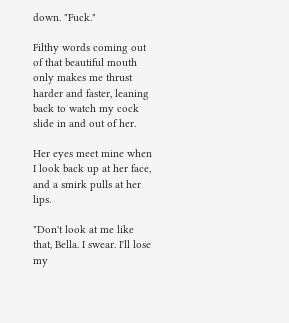down. "Fuck."

Filthy words coming out of that beautiful mouth only makes me thrust harder and faster, leaning back to watch my cock slide in and out of her.

Her eyes meet mine when I look back up at her face, and a smirk pulls at her lips.

"Don't look at me like that, Bella. I swear. I'll lose my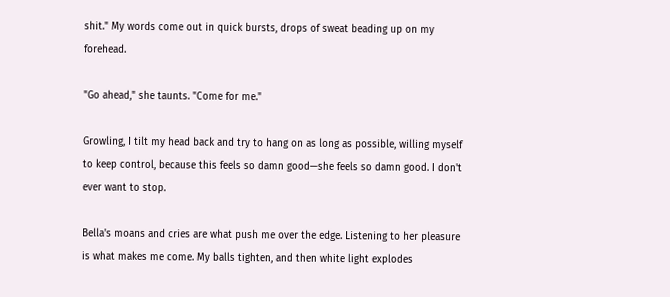shit." My words come out in quick bursts, drops of sweat beading up on my forehead.

"Go ahead," she taunts. "Come for me."

Growling, I tilt my head back and try to hang on as long as possible, willing myself to keep control, because this feels so damn good—she feels so damn good. I don't ever want to stop.

Bella's moans and cries are what push me over the edge. Listening to her pleasure is what makes me come. My balls tighten, and then white light explodes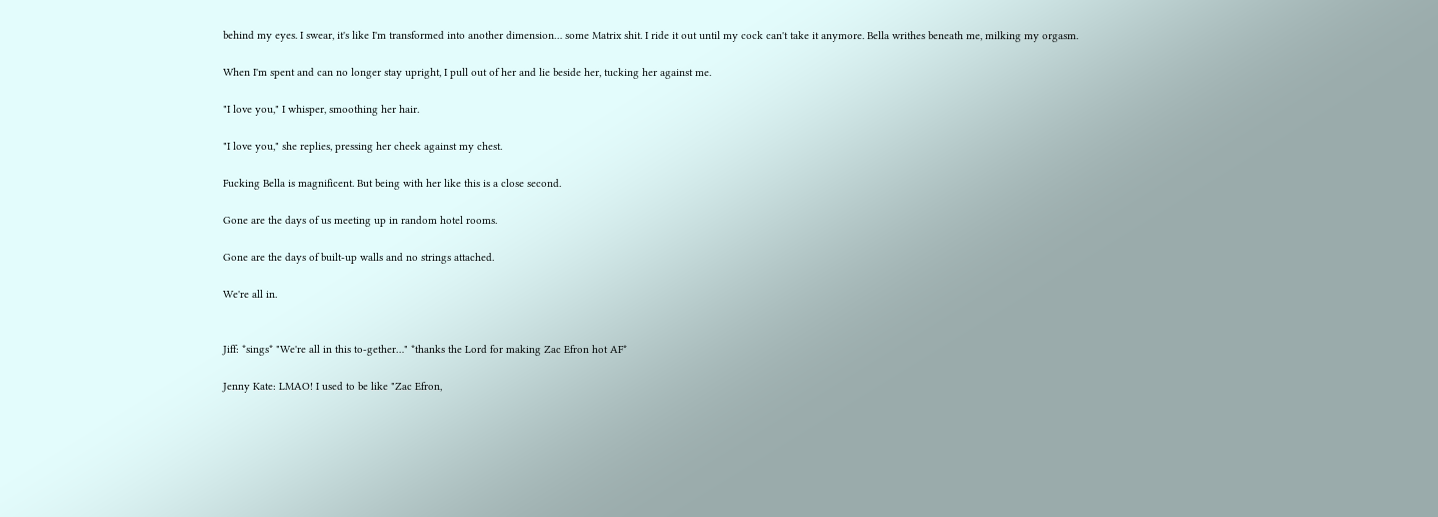behind my eyes. I swear, it's like I'm transformed into another dimension… some Matrix shit. I ride it out until my cock can't take it anymore. Bella writhes beneath me, milking my orgasm.

When I'm spent and can no longer stay upright, I pull out of her and lie beside her, tucking her against me.

"I love you," I whisper, smoothing her hair.

"I love you," she replies, pressing her cheek against my chest.

Fucking Bella is magnificent. But being with her like this is a close second.

Gone are the days of us meeting up in random hotel rooms.

Gone are the days of built-up walls and no strings attached.

We're all in.


Jiff: *sings* "We're all in this to-gether…" *thanks the Lord for making Zac Efron hot AF*

Jenny Kate: LMAO! I used to be like "Zac Efron,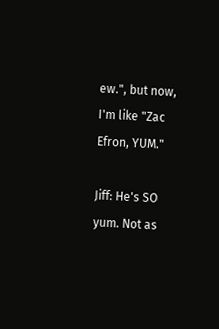ew.", but now, I'm like "Zac Efron, YUM."

Jiff: He's SO yum. Not as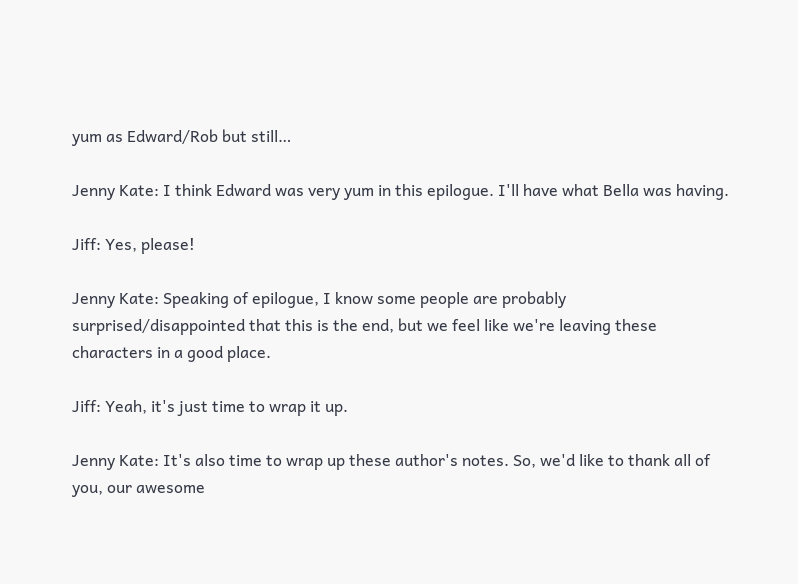yum as Edward/Rob but still…

Jenny Kate: I think Edward was very yum in this epilogue. I'll have what Bella was having.

Jiff: Yes, please!

Jenny Kate: Speaking of epilogue, I know some people are probably surprised/disappointed that this is the end, but we feel like we're leaving these characters in a good place.

Jiff: Yeah, it's just time to wrap it up.

Jenny Kate: It's also time to wrap up these author's notes. So, we'd like to thank all of you, our awesome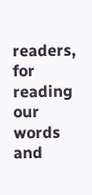readers, for reading our words and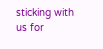sticking with us for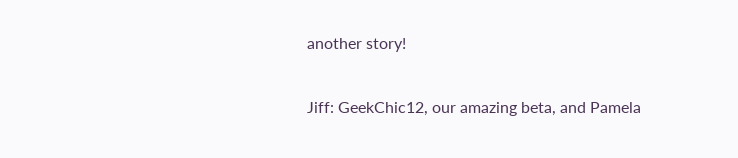another story!

Jiff: GeekChic12, our amazing beta, and Pamela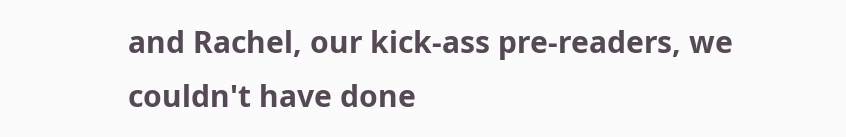and Rachel, our kick-ass pre-readers, we couldn't have done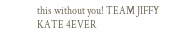this without you! TEAM JIFFY KATE 4EVER